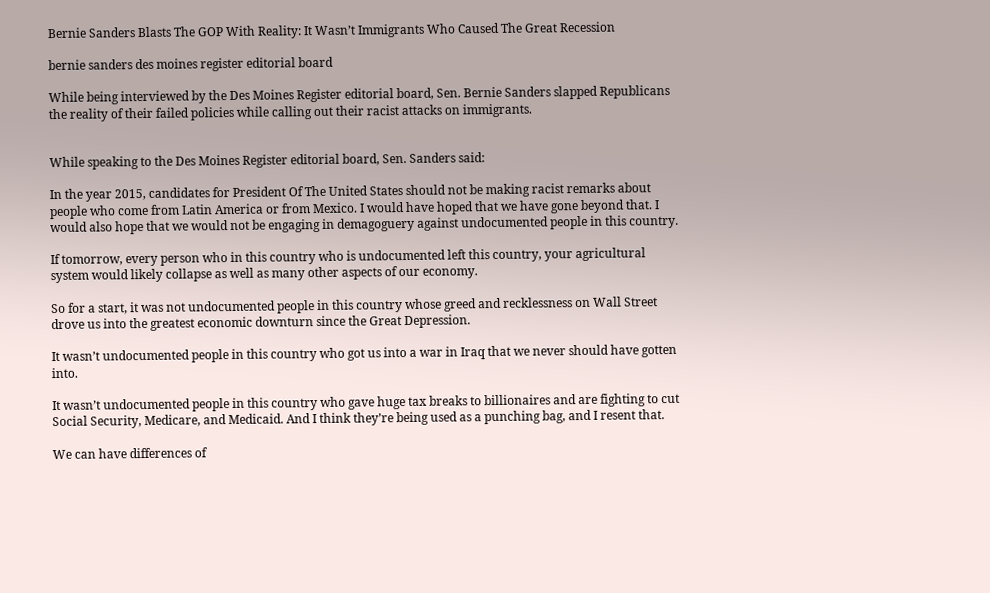Bernie Sanders Blasts The GOP With Reality: It Wasn’t Immigrants Who Caused The Great Recession

bernie sanders des moines register editorial board

While being interviewed by the Des Moines Register editorial board, Sen. Bernie Sanders slapped Republicans the reality of their failed policies while calling out their racist attacks on immigrants.


While speaking to the Des Moines Register editorial board, Sen. Sanders said:

In the year 2015, candidates for President Of The United States should not be making racist remarks about people who come from Latin America or from Mexico. I would have hoped that we have gone beyond that. I would also hope that we would not be engaging in demagoguery against undocumented people in this country.

If tomorrow, every person who in this country who is undocumented left this country, your agricultural system would likely collapse as well as many other aspects of our economy.

So for a start, it was not undocumented people in this country whose greed and recklessness on Wall Street drove us into the greatest economic downturn since the Great Depression.

It wasn’t undocumented people in this country who got us into a war in Iraq that we never should have gotten into.

It wasn’t undocumented people in this country who gave huge tax breaks to billionaires and are fighting to cut Social Security, Medicare, and Medicaid. And I think they’re being used as a punching bag, and I resent that.

We can have differences of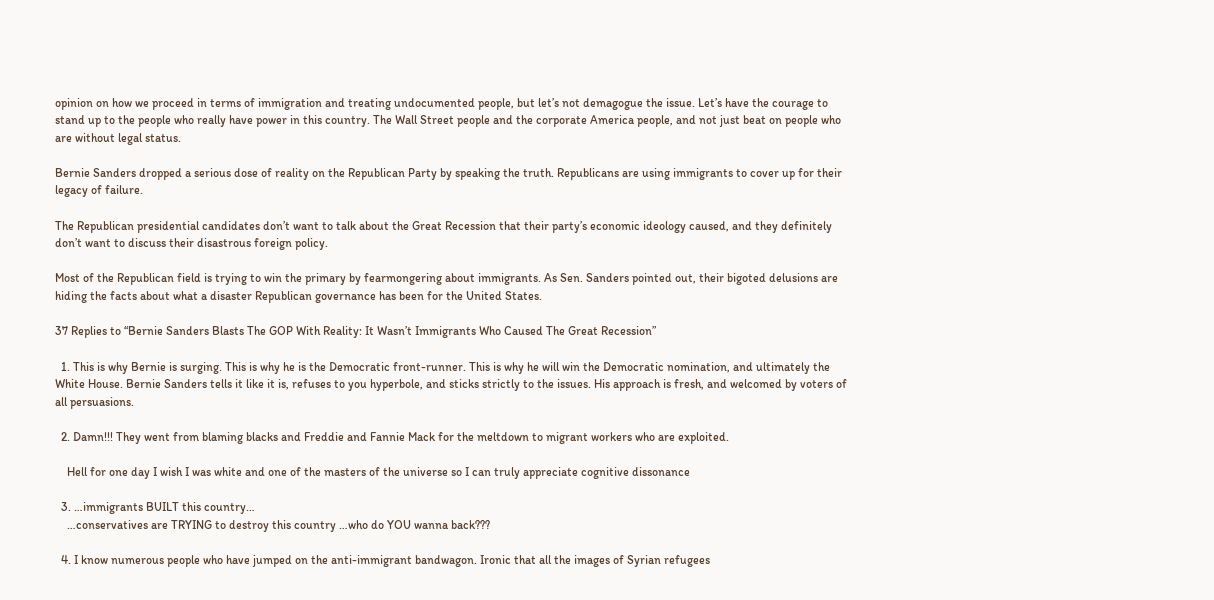opinion on how we proceed in terms of immigration and treating undocumented people, but let’s not demagogue the issue. Let’s have the courage to stand up to the people who really have power in this country. The Wall Street people and the corporate America people, and not just beat on people who are without legal status.

Bernie Sanders dropped a serious dose of reality on the Republican Party by speaking the truth. Republicans are using immigrants to cover up for their legacy of failure.

The Republican presidential candidates don’t want to talk about the Great Recession that their party’s economic ideology caused, and they definitely don’t want to discuss their disastrous foreign policy.

Most of the Republican field is trying to win the primary by fearmongering about immigrants. As Sen. Sanders pointed out, their bigoted delusions are hiding the facts about what a disaster Republican governance has been for the United States.

37 Replies to “Bernie Sanders Blasts The GOP With Reality: It Wasn’t Immigrants Who Caused The Great Recession”

  1. This is why Bernie is surging. This is why he is the Democratic front-runner. This is why he will win the Democratic nomination, and ultimately the White House. Bernie Sanders tells it like it is, refuses to you hyperbole, and sticks strictly to the issues. His approach is fresh, and welcomed by voters of all persuasions.

  2. Damn!!! They went from blaming blacks and Freddie and Fannie Mack for the meltdown to migrant workers who are exploited.

    Hell for one day I wish I was white and one of the masters of the universe so I can truly appreciate cognitive dissonance

  3. …immigrants BUILT this country…
    …conservatives are TRYING to destroy this country …who do YOU wanna back???

  4. I know numerous people who have jumped on the anti-immigrant bandwagon. Ironic that all the images of Syrian refugees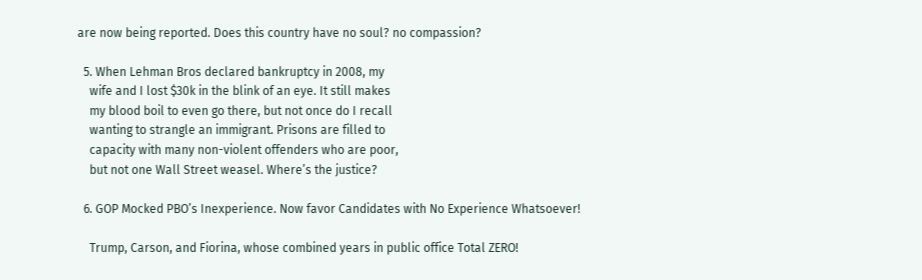are now being reported. Does this country have no soul? no compassion?

  5. When Lehman Bros declared bankruptcy in 2008, my
    wife and I lost $30k in the blink of an eye. It still makes
    my blood boil to even go there, but not once do I recall
    wanting to strangle an immigrant. Prisons are filled to
    capacity with many non-violent offenders who are poor,
    but not one Wall Street weasel. Where’s the justice?

  6. GOP Mocked PBO’s Inexperience. Now favor Candidates with No Experience Whatsoever!

    Trump, Carson, and Fiorina, whose combined years in public office Total ZERO!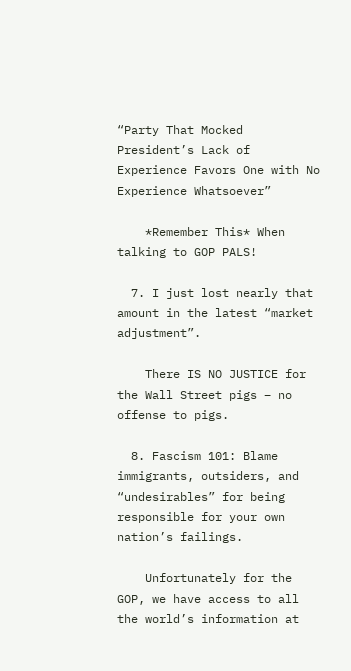“Party That Mocked President’s Lack of Experience Favors One with No Experience Whatsoever”

    *Remember This* When talking to GOP PALS!

  7. I just lost nearly that amount in the latest “market adjustment”.

    There IS NO JUSTICE for the Wall Street pigs – no offense to pigs.

  8. Fascism 101: Blame immigrants, outsiders, and “undesirables” for being responsible for your own nation’s failings.

    Unfortunately for the GOP, we have access to all the world’s information at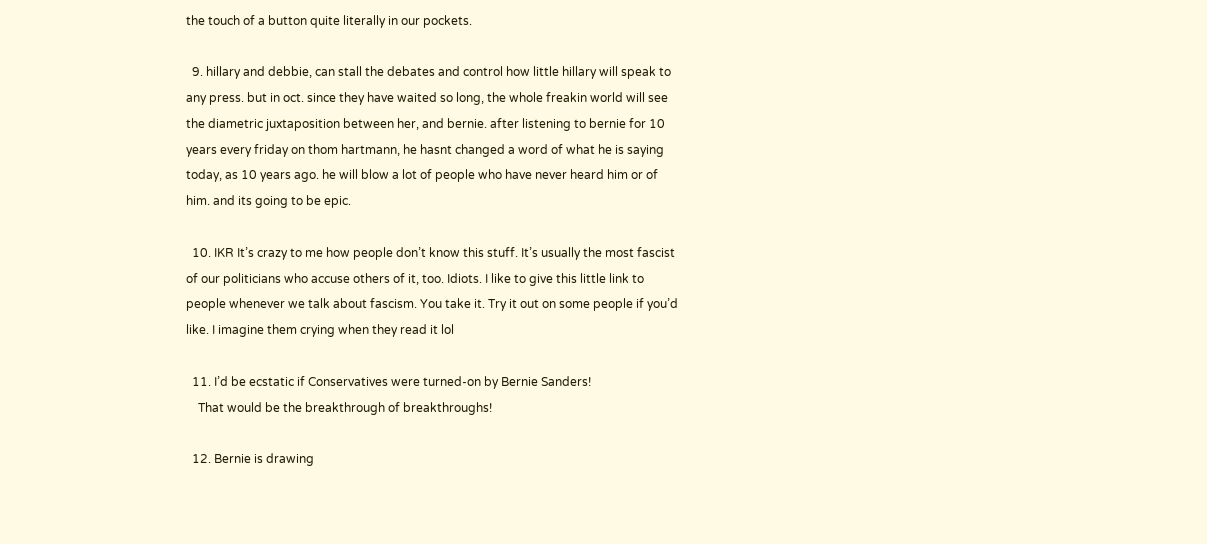the touch of a button quite literally in our pockets.

  9. hillary and debbie, can stall the debates and control how little hillary will speak to any press. but in oct. since they have waited so long, the whole freakin world will see the diametric juxtaposition between her, and bernie. after listening to bernie for 10 years every friday on thom hartmann, he hasnt changed a word of what he is saying today, as 10 years ago. he will blow a lot of people who have never heard him or of him. and its going to be epic.

  10. IKR It’s crazy to me how people don’t know this stuff. It’s usually the most fascist of our politicians who accuse others of it, too. Idiots. I like to give this little link to people whenever we talk about fascism. You take it. Try it out on some people if you’d like. I imagine them crying when they read it lol

  11. I’d be ecstatic if Conservatives were turned-on by Bernie Sanders!
    That would be the breakthrough of breakthroughs!

  12. Bernie is drawing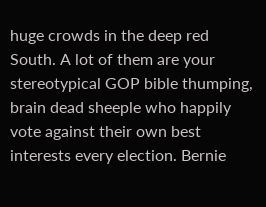huge crowds in the deep red South. A lot of them are your stereotypical GOP bible thumping, brain dead sheeple who happily vote against their own best interests every election. Bernie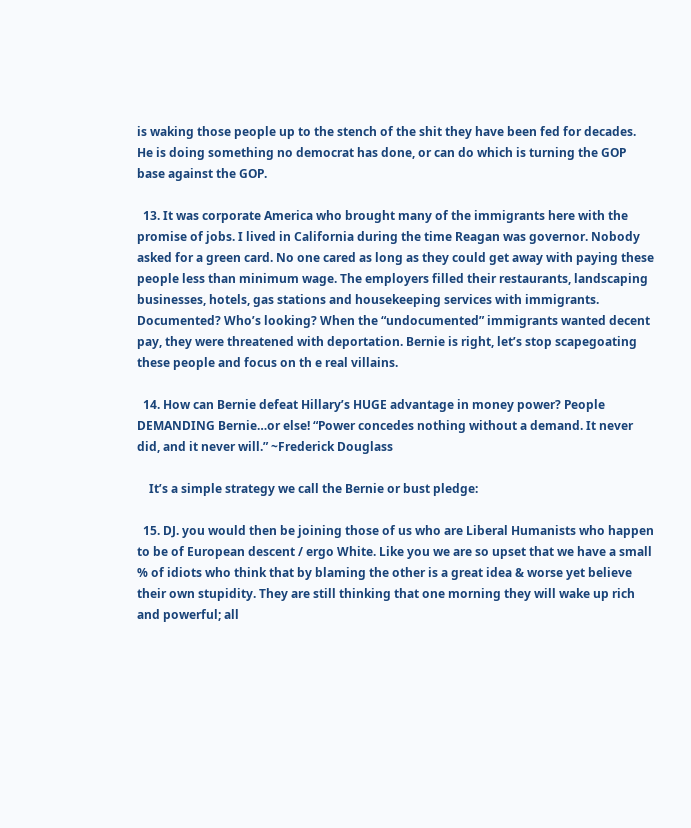is waking those people up to the stench of the shit they have been fed for decades. He is doing something no democrat has done, or can do which is turning the GOP base against the GOP.

  13. It was corporate America who brought many of the immigrants here with the promise of jobs. I lived in California during the time Reagan was governor. Nobody asked for a green card. No one cared as long as they could get away with paying these people less than minimum wage. The employers filled their restaurants, landscaping businesses, hotels, gas stations and housekeeping services with immigrants. Documented? Who’s looking? When the “undocumented” immigrants wanted decent pay, they were threatened with deportation. Bernie is right, let’s stop scapegoating these people and focus on th e real villains.

  14. How can Bernie defeat Hillary’s HUGE advantage in money power? People DEMANDING Bernie…or else! “Power concedes nothing without a demand. It never did, and it never will.” ~Frederick Douglass

    It’s a simple strategy we call the Bernie or bust pledge:

  15. DJ. you would then be joining those of us who are Liberal Humanists who happen to be of European descent / ergo White. Like you we are so upset that we have a small % of idiots who think that by blaming the other is a great idea & worse yet believe their own stupidity. They are still thinking that one morning they will wake up rich and powerful; all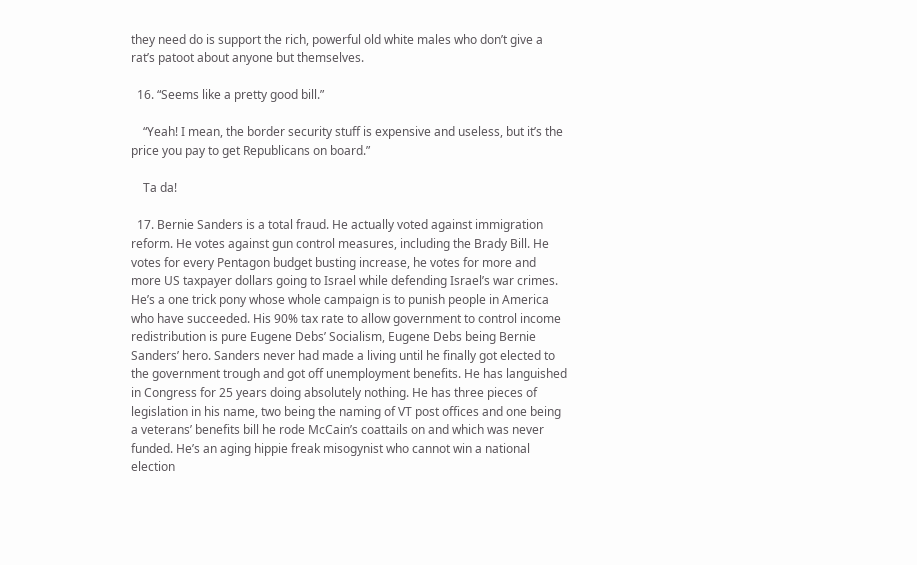they need do is support the rich, powerful old white males who don’t give a rat’s patoot about anyone but themselves.

  16. “Seems like a pretty good bill.”

    “Yeah! I mean, the border security stuff is expensive and useless, but it’s the price you pay to get Republicans on board.”

    Ta da!

  17. Bernie Sanders is a total fraud. He actually voted against immigration reform. He votes against gun control measures, including the Brady Bill. He votes for every Pentagon budget busting increase, he votes for more and more US taxpayer dollars going to Israel while defending Israel’s war crimes. He’s a one trick pony whose whole campaign is to punish people in America who have succeeded. His 90% tax rate to allow government to control income redistribution is pure Eugene Debs’ Socialism, Eugene Debs being Bernie Sanders’ hero. Sanders never had made a living until he finally got elected to the government trough and got off unemployment benefits. He has languished in Congress for 25 years doing absolutely nothing. He has three pieces of legislation in his name, two being the naming of VT post offices and one being a veterans’ benefits bill he rode McCain’s coattails on and which was never funded. He’s an aging hippie freak misogynist who cannot win a national election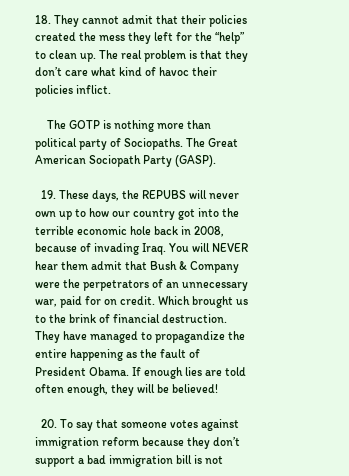18. They cannot admit that their policies created the mess they left for the “help” to clean up. The real problem is that they don’t care what kind of havoc their policies inflict.

    The GOTP is nothing more than political party of Sociopaths. The Great American Sociopath Party (GASP).

  19. These days, the REPUBS will never own up to how our country got into the terrible economic hole back in 2008, because of invading Iraq. You will NEVER hear them admit that Bush & Company were the perpetrators of an unnecessary war, paid for on credit. Which brought us to the brink of financial destruction. They have managed to propagandize the entire happening as the fault of President Obama. If enough lies are told often enough, they will be believed!

  20. To say that someone votes against immigration reform because they don’t support a bad immigration bill is not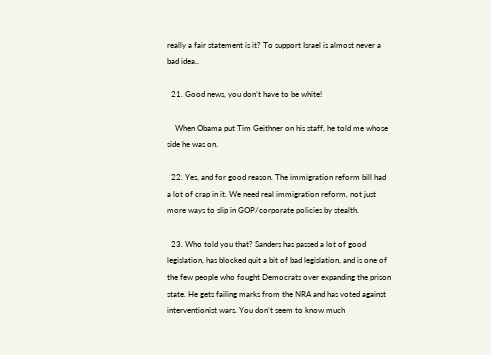really a fair statement is it? To support Israel is almost never a bad idea..

  21. Good news, you don’t have to be white!

    When Obama put Tim Geithner on his staff, he told me whose side he was on.

  22. Yes, and for good reason. The immigration reform bill had a lot of crap in it. We need real immigration reform, not just more ways to slip in GOP/corporate policies by stealth.

  23. Who told you that? Sanders has passed a lot of good legislation, has blocked quit a bit of bad legislation, and is one of the few people who fought Democrats over expanding the prison state. He gets failing marks from the NRA and has voted against interventionist wars. You don’t seem to know much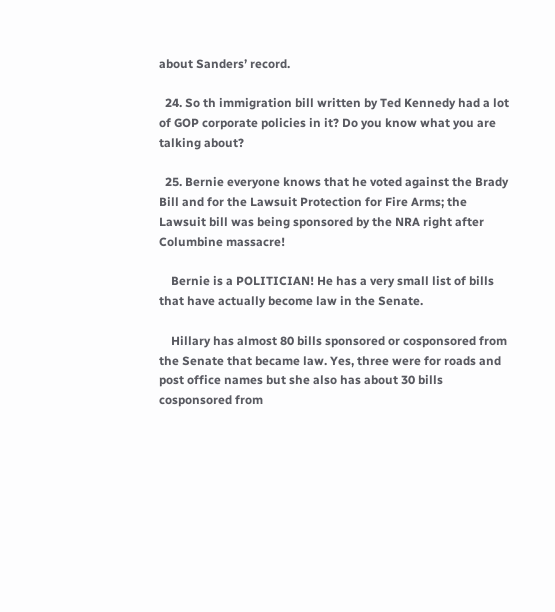about Sanders’ record.

  24. So th immigration bill written by Ted Kennedy had a lot of GOP corporate policies in it? Do you know what you are talking about?

  25. Bernie everyone knows that he voted against the Brady Bill and for the Lawsuit Protection for Fire Arms; the Lawsuit bill was being sponsored by the NRA right after Columbine massacre!

    Bernie is a POLITICIAN! He has a very small list of bills that have actually become law in the Senate.

    Hillary has almost 80 bills sponsored or cosponsored from the Senate that became law. Yes, three were for roads and post office names but she also has about 30 bills cosponsored from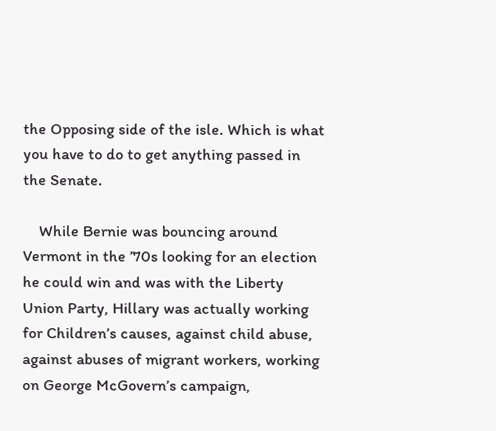the Opposing side of the isle. Which is what you have to do to get anything passed in the Senate.

    While Bernie was bouncing around Vermont in the ’70s looking for an election he could win and was with the Liberty Union Party, Hillary was actually working for Children’s causes, against child abuse, against abuses of migrant workers, working on George McGovern’s campaign,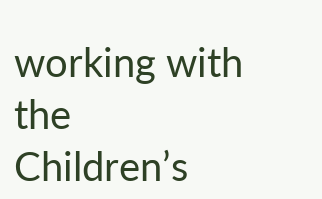working with the Children’s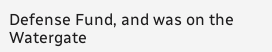Defense Fund, and was on the Watergate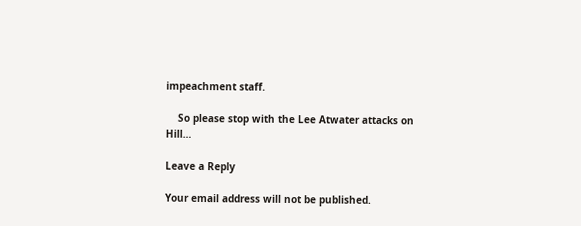impeachment staff.

    So please stop with the Lee Atwater attacks on Hill…

Leave a Reply

Your email address will not be published.